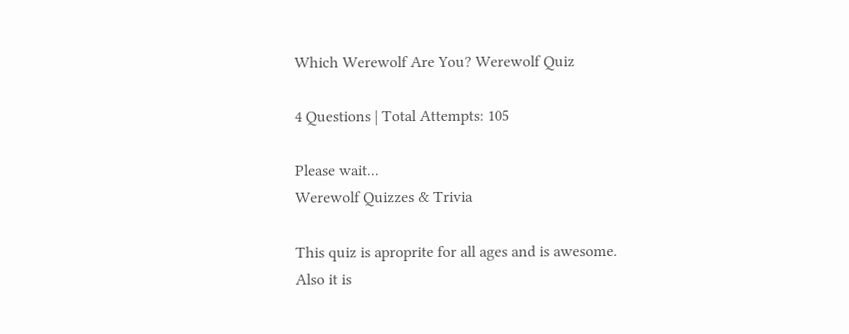Which Werewolf Are You? Werewolf Quiz

4 Questions | Total Attempts: 105

Please wait...
Werewolf Quizzes & Trivia

This quiz is aproprite for all ages and is awesome. Also it is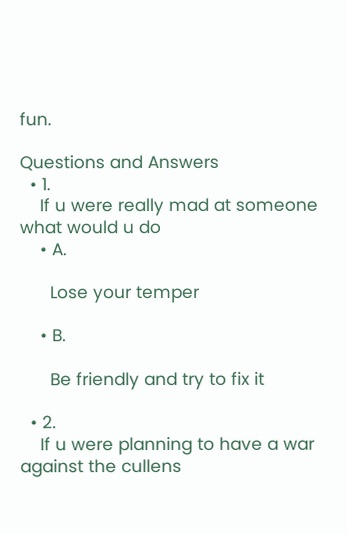fun.

Questions and Answers
  • 1.
    If u were really mad at someone what would u do
    • A.

      Lose your temper

    • B.

      Be friendly and try to fix it

  • 2.
    If u were planning to have a war against the cullens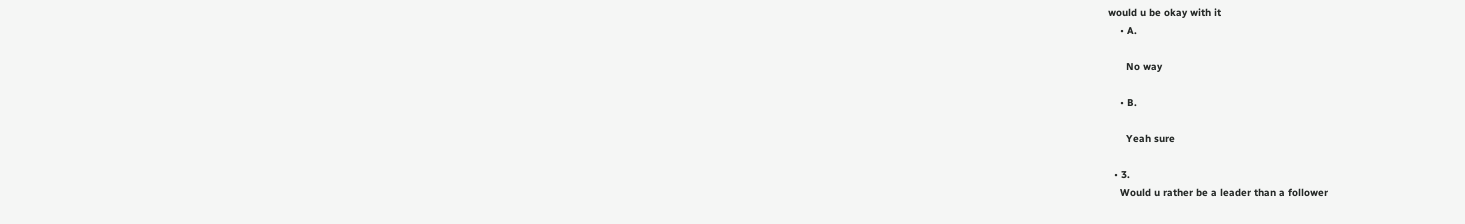would u be okay with it
    • A.

      No way

    • B.

      Yeah sure

  • 3.
    Would u rather be a leader than a follower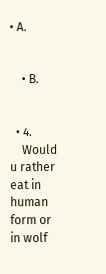• A.


    • B.


  • 4.
    Would u rather eat in human form or in wolf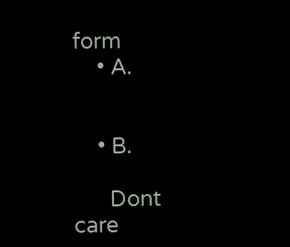form
    • A.


    • B.

      Dont care